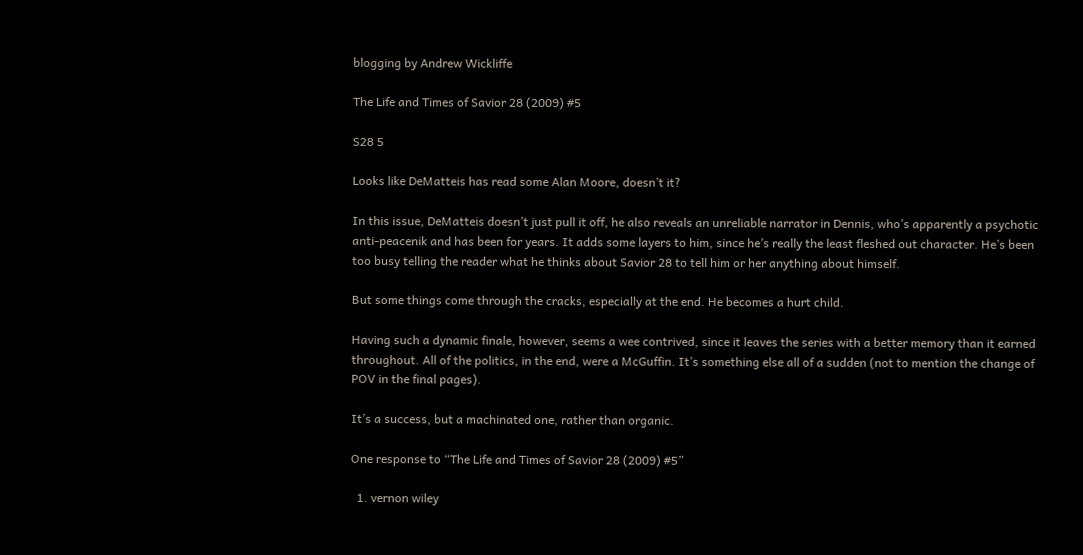blogging by Andrew Wickliffe

The Life and Times of Savior 28 (2009) #5

S28 5

Looks like DeMatteis has read some Alan Moore, doesn’t it?

In this issue, DeMatteis doesn’t just pull it off, he also reveals an unreliable narrator in Dennis, who’s apparently a psychotic anti-peacenik and has been for years. It adds some layers to him, since he’s really the least fleshed out character. He’s been too busy telling the reader what he thinks about Savior 28 to tell him or her anything about himself.

But some things come through the cracks, especially at the end. He becomes a hurt child.

Having such a dynamic finale, however, seems a wee contrived, since it leaves the series with a better memory than it earned throughout. All of the politics, in the end, were a McGuffin. It’s something else all of a sudden (not to mention the change of POV in the final pages).

It’s a success, but a machinated one, rather than organic.

One response to “The Life and Times of Savior 28 (2009) #5”

  1. vernon wiley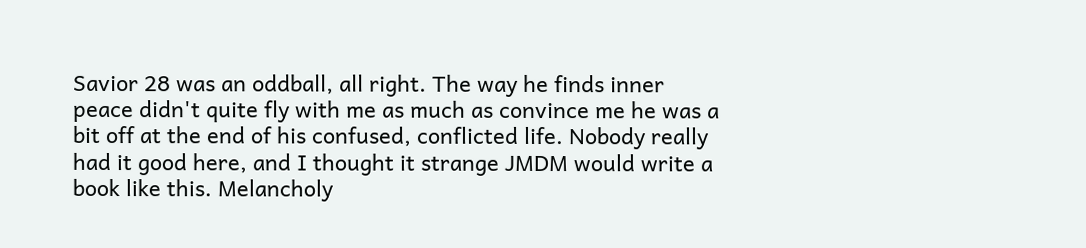Savior 28 was an oddball, all right. The way he finds inner peace didn't quite fly with me as much as convince me he was a bit off at the end of his confused, conflicted life. Nobody really had it good here, and I thought it strange JMDM would write a book like this. Melancholy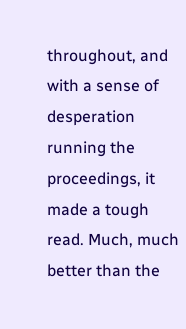throughout, and with a sense of desperation running the proceedings, it made a tough read. Much, much better than the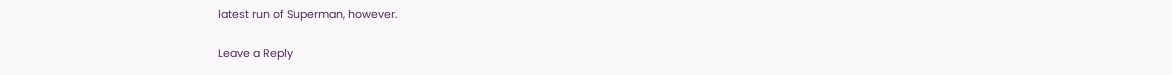latest run of Superman, however.

Leave a Reply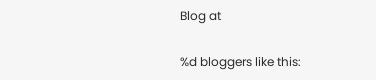Blog at

%d bloggers like this: